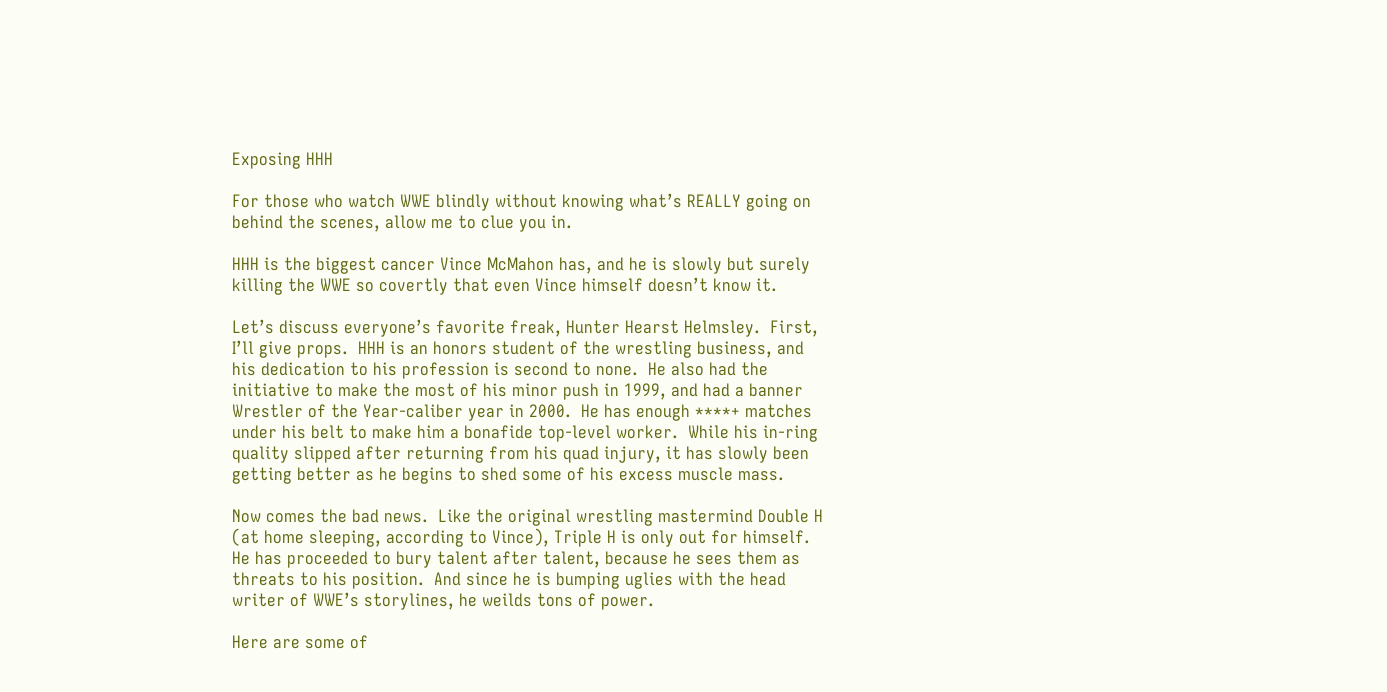Exposing HHH

For those who watch WWE blindly without knowing what’s REALLY going on behind the scenes, allow me to clue you in.

HHH is the biggest cancer Vince McMahon has, and he is slowly but surely killing the WWE so covertly that even Vince himself doesn’t know it.

Let’s discuss everyone’s favorite freak, Hunter Hearst Helmsley.  First, I’ll give props.  HHH is an honors student of the wrestling business, and his dedication to his profession is second to none.  He also had the initiative to make the most of his minor push in 1999, and had a banner Wrestler of the Year-caliber year in 2000.  He has enough ****+ matches under his belt to make him a bonafide top-level worker.  While his in-ring quality slipped after returning from his quad injury, it has slowly been getting better as he begins to shed some of his excess muscle mass.

Now comes the bad news.  Like the original wrestling mastermind Double H (at home sleeping, according to Vince), Triple H is only out for himself.  He has proceeded to bury talent after talent, because he sees them as threats to his position.  And since he is bumping uglies with the head writer of WWE’s storylines, he weilds tons of power.

Here are some of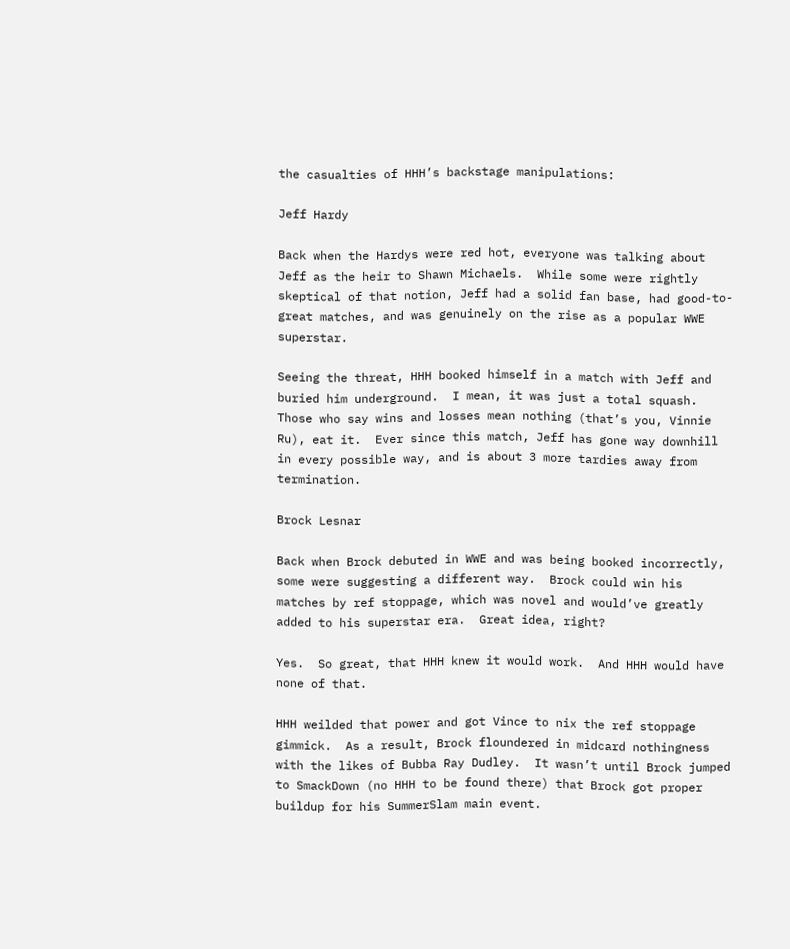the casualties of HHH’s backstage manipulations:

Jeff Hardy

Back when the Hardys were red hot, everyone was talking about Jeff as the heir to Shawn Michaels.  While some were rightly skeptical of that notion, Jeff had a solid fan base, had good-to-great matches, and was genuinely on the rise as a popular WWE superstar.

Seeing the threat, HHH booked himself in a match with Jeff and buried him underground.  I mean, it was just a total squash.  Those who say wins and losses mean nothing (that’s you, Vinnie Ru), eat it.  Ever since this match, Jeff has gone way downhill in every possible way, and is about 3 more tardies away from termination.

Brock Lesnar

Back when Brock debuted in WWE and was being booked incorrectly, some were suggesting a different way.  Brock could win his matches by ref stoppage, which was novel and would’ve greatly added to his superstar era.  Great idea, right?

Yes.  So great, that HHH knew it would work.  And HHH would have none of that.

HHH weilded that power and got Vince to nix the ref stoppage gimmick.  As a result, Brock floundered in midcard nothingness with the likes of Bubba Ray Dudley.  It wasn’t until Brock jumped to SmackDown (no HHH to be found there) that Brock got proper buildup for his SummerSlam main event.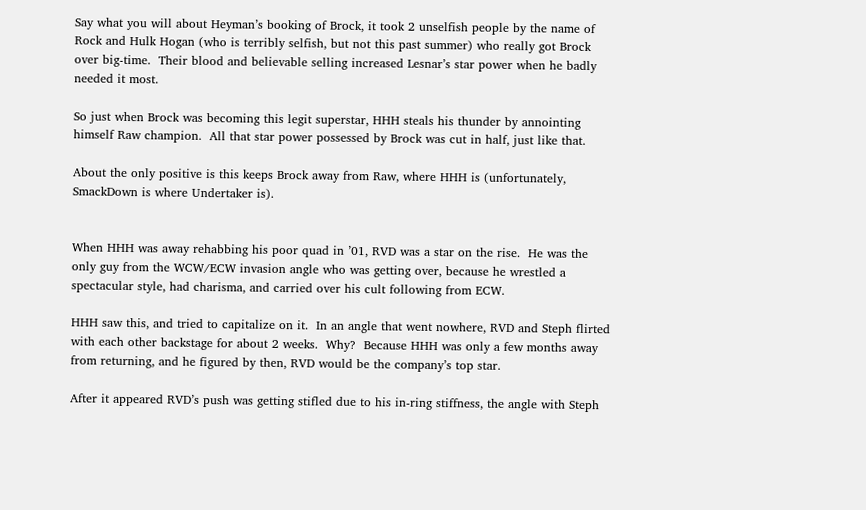Say what you will about Heyman’s booking of Brock, it took 2 unselfish people by the name of Rock and Hulk Hogan (who is terribly selfish, but not this past summer) who really got Brock over big-time.  Their blood and believable selling increased Lesnar’s star power when he badly needed it most.

So just when Brock was becoming this legit superstar, HHH steals his thunder by annointing himself Raw champion.  All that star power possessed by Brock was cut in half, just like that.

About the only positive is this keeps Brock away from Raw, where HHH is (unfortunately, SmackDown is where Undertaker is).


When HHH was away rehabbing his poor quad in ’01, RVD was a star on the rise.  He was the only guy from the WCW/ECW invasion angle who was getting over, because he wrestled a spectacular style, had charisma, and carried over his cult following from ECW.

HHH saw this, and tried to capitalize on it.  In an angle that went nowhere, RVD and Steph flirted with each other backstage for about 2 weeks.  Why?  Because HHH was only a few months away from returning, and he figured by then, RVD would be the company’s top star.

After it appeared RVD’s push was getting stifled due to his in-ring stiffness, the angle with Steph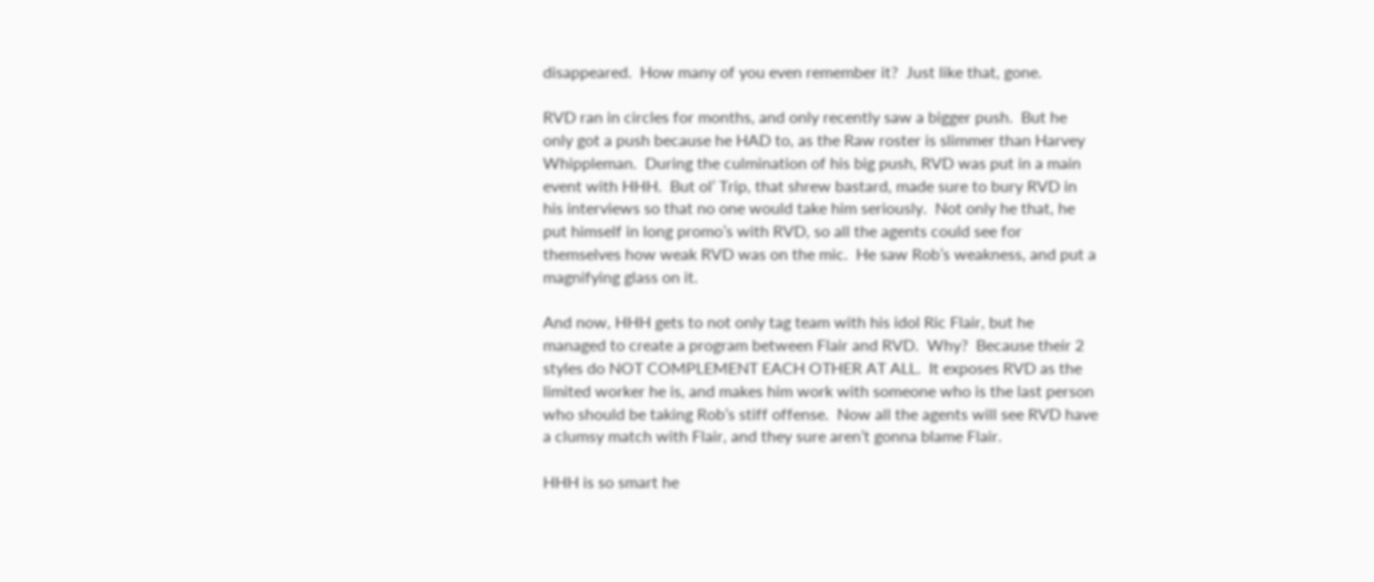disappeared.  How many of you even remember it?  Just like that, gone.

RVD ran in circles for months, and only recently saw a bigger push.  But he only got a push because he HAD to, as the Raw roster is slimmer than Harvey Whippleman.  During the culmination of his big push, RVD was put in a main event with HHH.  But ol’ Trip, that shrew bastard, made sure to bury RVD in his interviews so that no one would take him seriously.  Not only he that, he put himself in long promo’s with RVD, so all the agents could see for themselves how weak RVD was on the mic.  He saw Rob’s weakness, and put a magnifying glass on it.

And now, HHH gets to not only tag team with his idol Ric Flair, but he managed to create a program between Flair and RVD.  Why?  Because their 2 styles do NOT COMPLEMENT EACH OTHER AT ALL.  It exposes RVD as the limited worker he is, and makes him work with someone who is the last person who should be taking Rob’s stiff offense.  Now all the agents will see RVD have a clumsy match with Flair, and they sure aren’t gonna blame Flair.

HHH is so smart he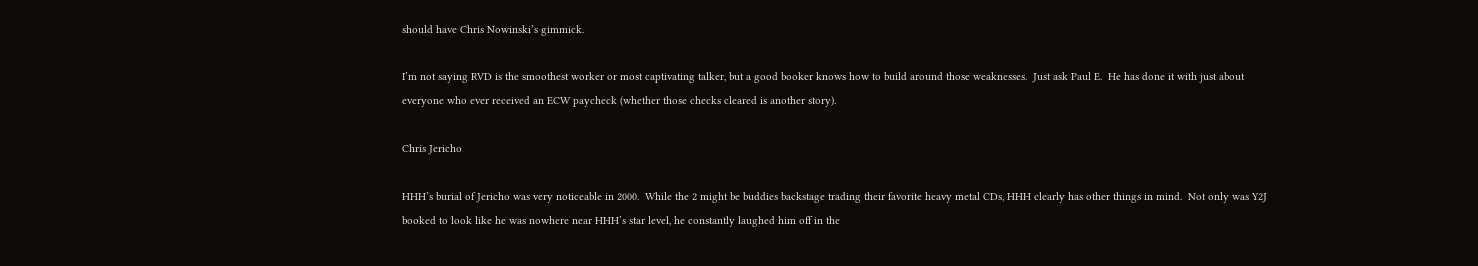should have Chris Nowinski’s gimmick.

I’m not saying RVD is the smoothest worker or most captivating talker, but a good booker knows how to build around those weaknesses.  Just ask Paul E.  He has done it with just about everyone who ever received an ECW paycheck (whether those checks cleared is another story).

Chris Jericho

HHH’s burial of Jericho was very noticeable in 2000.  While the 2 might be buddies backstage trading their favorite heavy metal CDs, HHH clearly has other things in mind.  Not only was Y2J booked to look like he was nowhere near HHH’s star level, he constantly laughed him off in the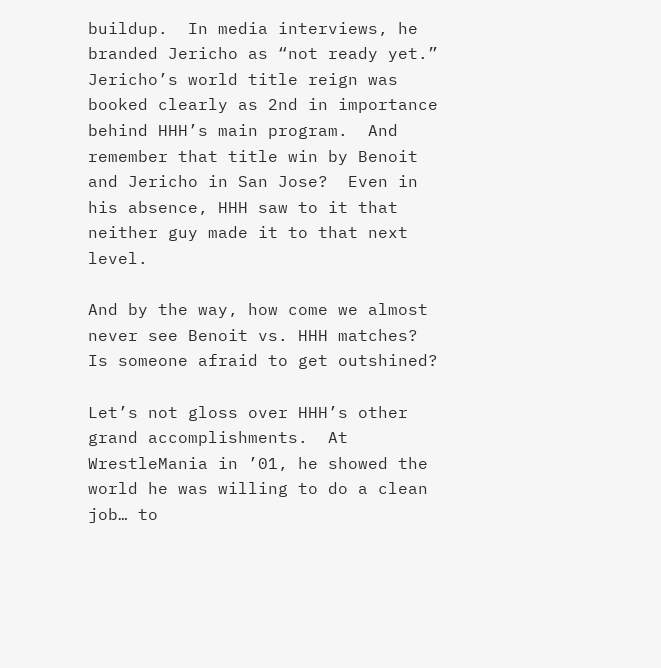buildup.  In media interviews, he branded Jericho as “not ready yet.”  Jericho’s world title reign was booked clearly as 2nd in importance behind HHH’s main program.  And remember that title win by Benoit and Jericho in San Jose?  Even in his absence, HHH saw to it that neither guy made it to that next level.

And by the way, how come we almost never see Benoit vs. HHH matches?  Is someone afraid to get outshined?

Let’s not gloss over HHH’s other grand accomplishments.  At WrestleMania in ’01, he showed the world he was willing to do a clean job… to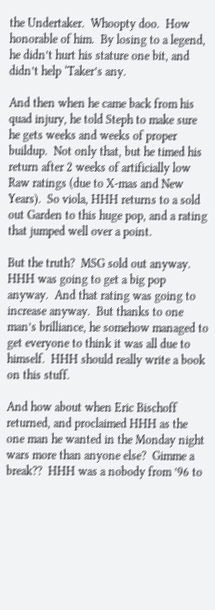the Undertaker.  Whoopty doo.  How honorable of him.  By losing to a legend, he didn’t hurt his stature one bit, and didn’t help ‘Taker’s any.

And then when he came back from his quad injury, he told Steph to make sure he gets weeks and weeks of proper buildup.  Not only that, but he timed his return after 2 weeks of artificially low Raw ratings (due to X-mas and New Years).  So viola, HHH returns to a sold out Garden to this huge pop, and a rating that jumped well over a point.

But the truth?  MSG sold out anyway.  HHH was going to get a big pop anyway.  And that rating was going to increase anyway.  But thanks to one man’s brilliance, he somehow managed to get everyone to think it was all due to himself.  HHH should really write a book on this stuff.

And how about when Eric Bischoff returned, and proclaimed HHH as the one man he wanted in the Monday night wars more than anyone else?  Gimme a break??  HHH was a nobody from ’96 to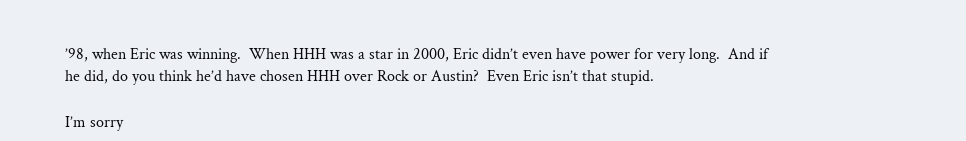’98, when Eric was winning.  When HHH was a star in 2000, Eric didn’t even have power for very long.  And if he did, do you think he’d have chosen HHH over Rock or Austin?  Even Eric isn’t that stupid.

I’m sorry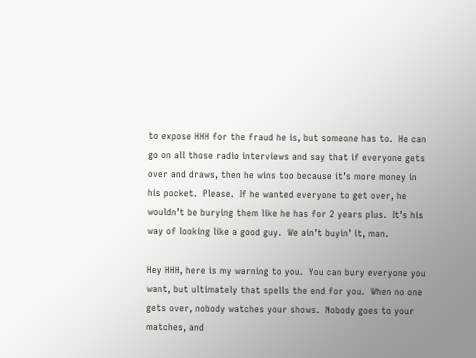to expose HHH for the fraud he is, but someone has to.  He can go on all those radio interviews and say that if everyone gets over and draws, then he wins too because it’s more money in his pocket.  Please.  If he wanted everyone to get over, he wouldn’t be burying them like he has for 2 years plus.  It’s his way of looking like a good guy.  We ain’t buyin’ it, man.

Hey HHH, here is my warning to you.  You can bury everyone you want, but ultimately that spells the end for you.  When no one gets over, nobody watches your shows.  Nobody goes to your matches, and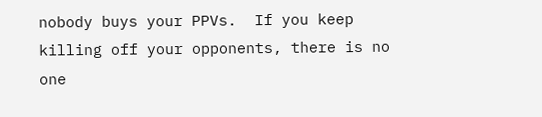nobody buys your PPVs.  If you keep killing off your opponents, there is no one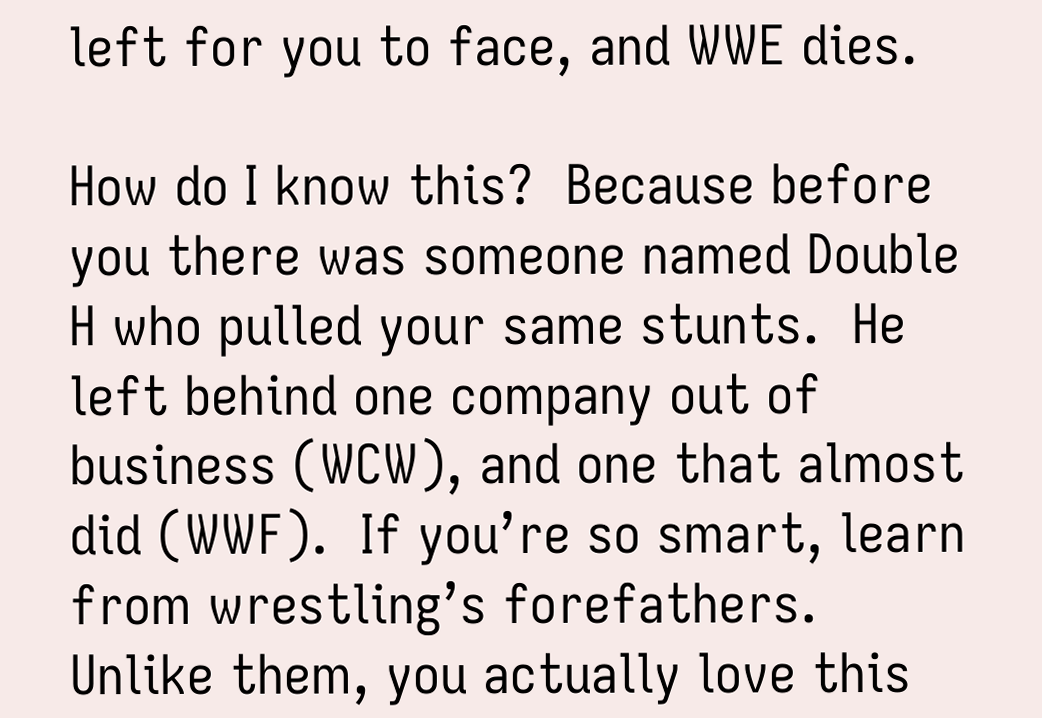left for you to face, and WWE dies.

How do I know this?  Because before you there was someone named Double H who pulled your same stunts.  He left behind one company out of business (WCW), and one that almost did (WWF).  If you’re so smart, learn from wrestling’s forefathers.  Unlike them, you actually love this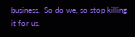business.  So do we, so stop killing it for us.